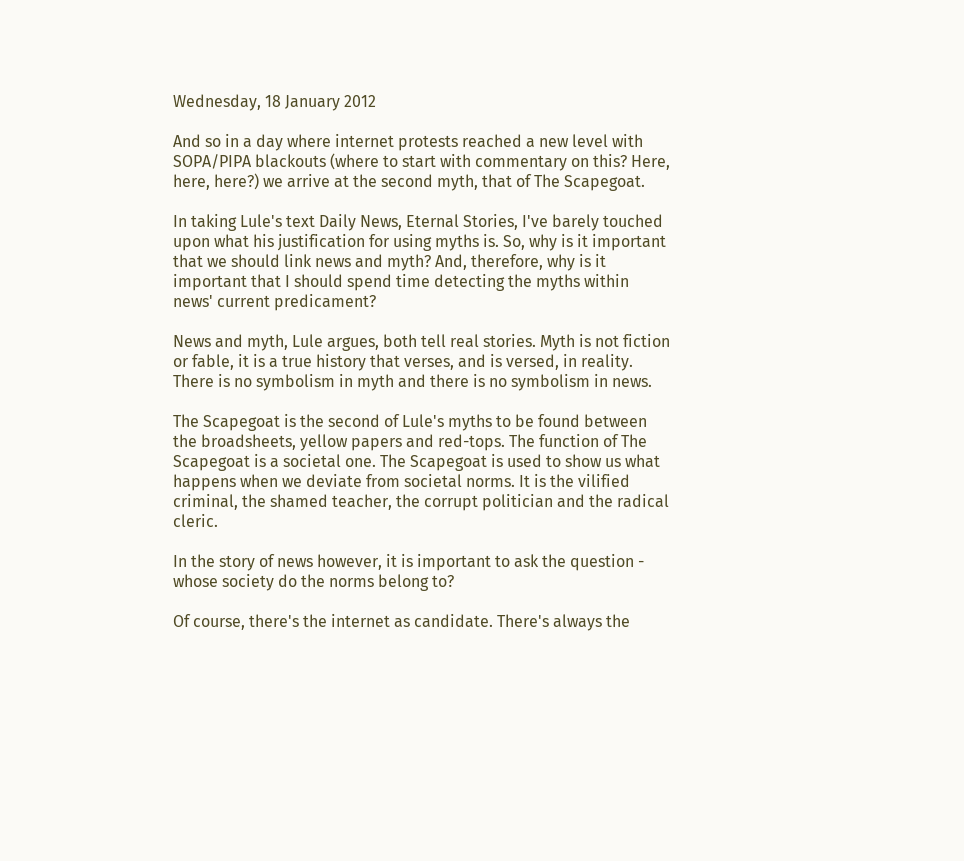Wednesday, 18 January 2012

And so in a day where internet protests reached a new level with SOPA/PIPA blackouts (where to start with commentary on this? Here, here, here?) we arrive at the second myth, that of The Scapegoat.

In taking Lule's text Daily News, Eternal Stories, I've barely touched upon what his justification for using myths is. So, why is it important that we should link news and myth? And, therefore, why is it important that I should spend time detecting the myths within news' current predicament?

News and myth, Lule argues, both tell real stories. Myth is not fiction or fable, it is a true history that verses, and is versed, in reality. There is no symbolism in myth and there is no symbolism in news.

The Scapegoat is the second of Lule's myths to be found between the broadsheets, yellow papers and red-tops. The function of The Scapegoat is a societal one. The Scapegoat is used to show us what happens when we deviate from societal norms. It is the vilified criminal, the shamed teacher, the corrupt politician and the radical cleric.

In the story of news however, it is important to ask the question - whose society do the norms belong to?

Of course, there's the internet as candidate. There's always the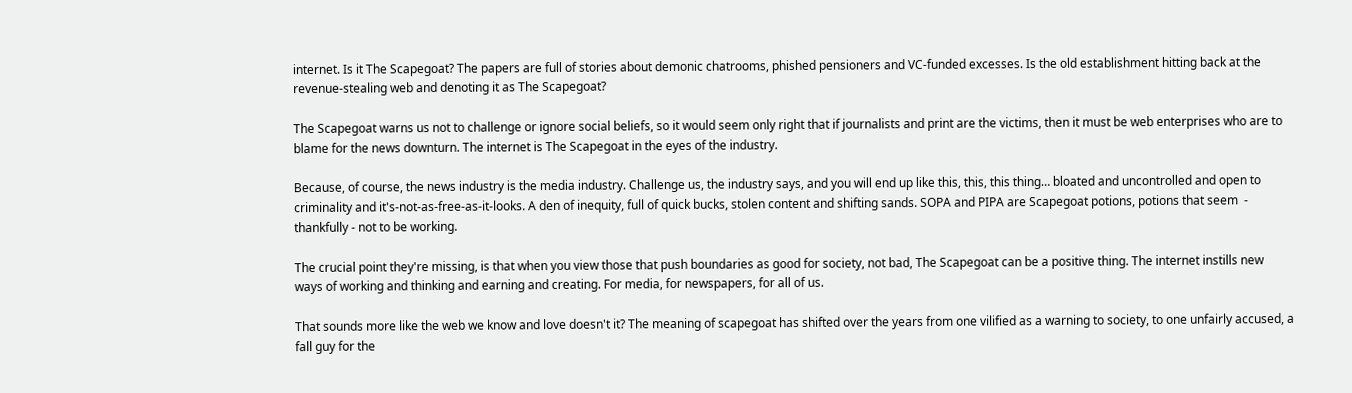internet. Is it The Scapegoat? The papers are full of stories about demonic chatrooms, phished pensioners and VC-funded excesses. Is the old establishment hitting back at the revenue-stealing web and denoting it as The Scapegoat?

The Scapegoat warns us not to challenge or ignore social beliefs, so it would seem only right that if journalists and print are the victims, then it must be web enterprises who are to blame for the news downturn. The internet is The Scapegoat in the eyes of the industry.

Because, of course, the news industry is the media industry. Challenge us, the industry says, and you will end up like this, this, this thing… bloated and uncontrolled and open to criminality and it's-not-as-free-as-it-looks. A den of inequity, full of quick bucks, stolen content and shifting sands. SOPA and PIPA are Scapegoat potions, potions that seem  - thankfully - not to be working.

The crucial point they're missing, is that when you view those that push boundaries as good for society, not bad, The Scapegoat can be a positive thing. The internet instills new ways of working and thinking and earning and creating. For media, for newspapers, for all of us.

That sounds more like the web we know and love doesn't it? The meaning of scapegoat has shifted over the years from one vilified as a warning to society, to one unfairly accused, a fall guy for the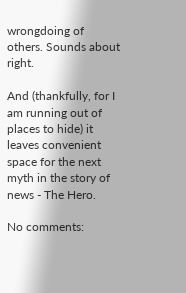wrongdoing of others. Sounds about right.

And (thankfully, for I am running out of places to hide) it leaves convenient space for the next myth in the story of news - The Hero.

No comments: